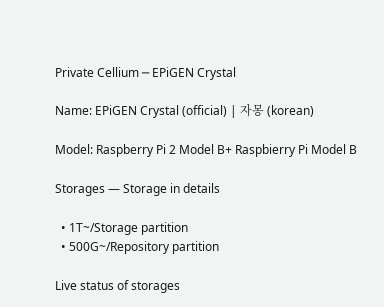Private Cellium ─ EPiGEN Crystal

Name: EPiGEN Crystal (official) | 자몽 (korean)

Model: Raspberry Pi 2 Model B+ Raspbierry Pi Model B

Storages — Storage in details

  • 1T~/Storage partition
  • 500G~/Repository partition

Live status of storages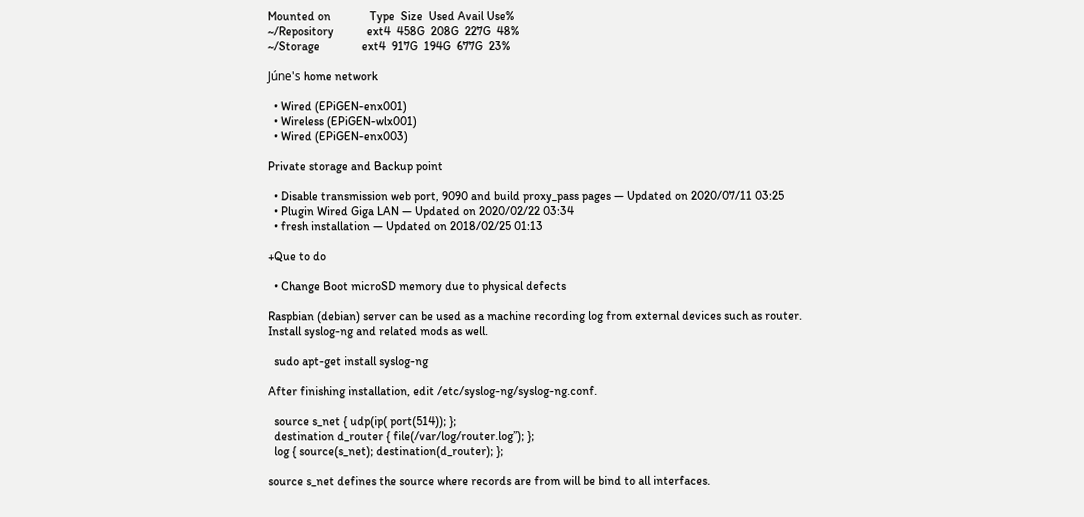Mounted on             Type  Size  Used Avail Use%
~/Repository           ext4  458G  208G  227G  48%
~/Storage              ext4  917G  194G  677G  23%

Júne's home network

  • Wired (EPiGEN-enx001)
  • Wireless (EPiGEN-wlx001)
  • Wired (EPiGEN-enx003)

Private storage and Backup point

  • Disable transmission web port, 9090 and build proxy_pass pages — Updated on 2020/07/11 03:25
  • Plugin Wired Giga LAN — Updated on 2020/02/22 03:34
  • fresh installation — Updated on 2018/02/25 01:13

+Que to do

  • Change Boot microSD memory due to physical defects

Raspbian (debian) server can be used as a machine recording log from external devices such as router.
Install syslog-ng and related mods as well.

  sudo apt-get install syslog-ng

After finishing installation, edit /etc/syslog-ng/syslog-ng.conf.

  source s_net { udp(ip( port(514)); };
  destination d_router { file(/var/log/router.log”); };
  log { source(s_net); destination(d_router); };

source s_net defines the source where records are from will be bind to all interfaces.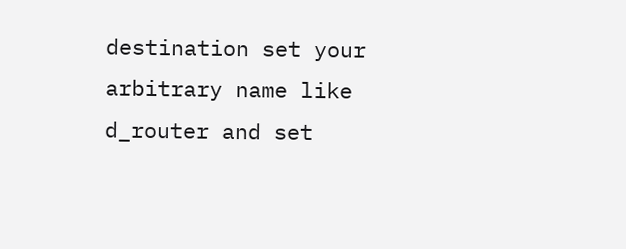destination set your arbitrary name like d_router and set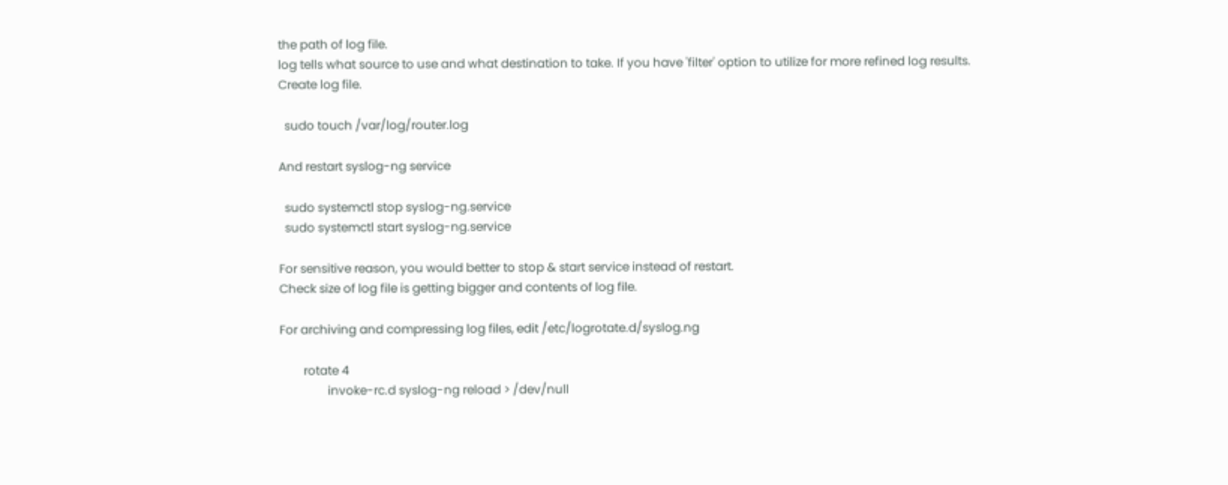the path of log file.
log tells what source to use and what destination to take. If you have 'filter' option to utilize for more refined log results.
Create log file.

  sudo touch /var/log/router.log

And restart syslog-ng service

  sudo systemctl stop syslog-ng.service
  sudo systemctl start syslog-ng.service

For sensitive reason, you would better to stop & start service instead of restart.
Check size of log file is getting bigger and contents of log file.

For archiving and compressing log files, edit /etc/logrotate.d/syslog.ng

        rotate 4
                invoke-rc.d syslog-ng reload > /dev/null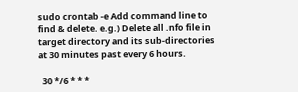sudo crontab -e Add command line to find & delete. e.g.) Delete all .nfo file in target directory and its sub-directories at 30 minutes past every 6 hours.

  30 */6 * * *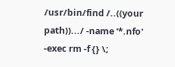/usr/bin/find /..((your path)).../ -name '*.nfo' -exec rm -f {} \;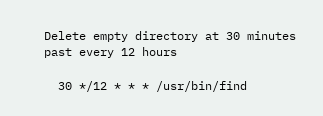Delete empty directory at 30 minutes past every 12 hours

  30 */12 * * * /usr/bin/find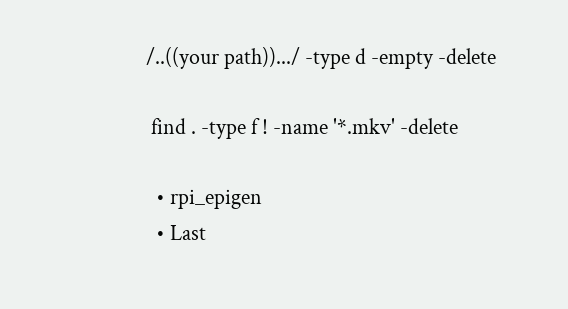/..((your path)).../ -type d -empty -delete

 find . -type f ! -name '*.mkv' -delete

  • rpi_epigen
  • Last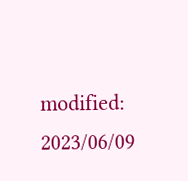modified: 2023/06/09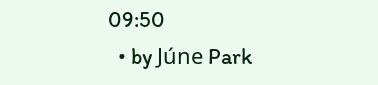09:50
  • by Júne Park